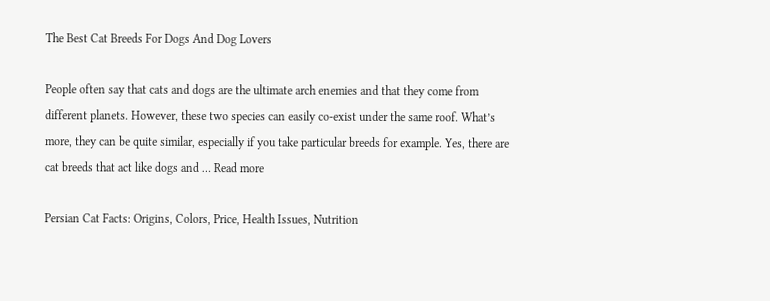The Best Cat Breeds For Dogs And Dog Lovers

People often say that cats and dogs are the ultimate arch enemies and that they come from different planets. However, these two species can easily co-exist under the same roof. What’s more, they can be quite similar, especially if you take particular breeds for example. Yes, there are cat breeds that act like dogs and … Read more

Persian Cat Facts: Origins, Colors, Price, Health Issues, Nutrition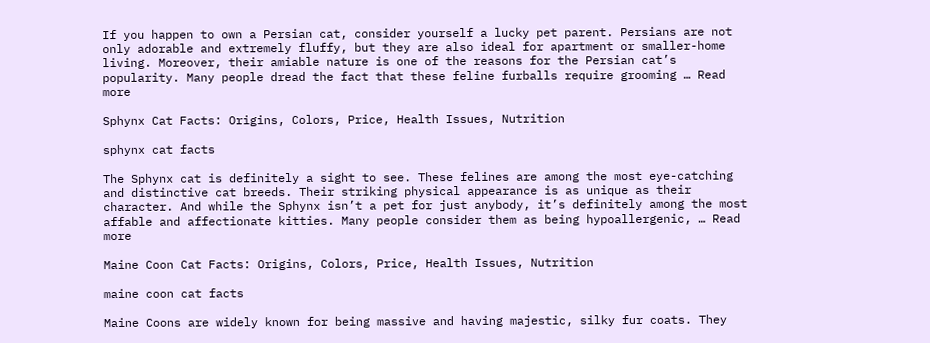If you happen to own a Persian cat, consider yourself a lucky pet parent. Persians are not only adorable and extremely fluffy, but they are also ideal for apartment or smaller-home living. Moreover, their amiable nature is one of the reasons for the Persian cat’s popularity. Many people dread the fact that these feline furballs require grooming … Read more

Sphynx Cat Facts: Origins, Colors, Price, Health Issues, Nutrition

sphynx cat facts

The Sphynx cat is definitely a sight to see. These felines are among the most eye-catching and distinctive cat breeds. Their striking physical appearance is as unique as their character. And while the Sphynx isn’t a pet for just anybody, it’s definitely among the most affable and affectionate kitties. Many people consider them as being hypoallergenic, … Read more

Maine Coon Cat Facts: Origins, Colors, Price, Health Issues, Nutrition

maine coon cat facts

Maine Coons are widely known for being massive and having majestic, silky fur coats. They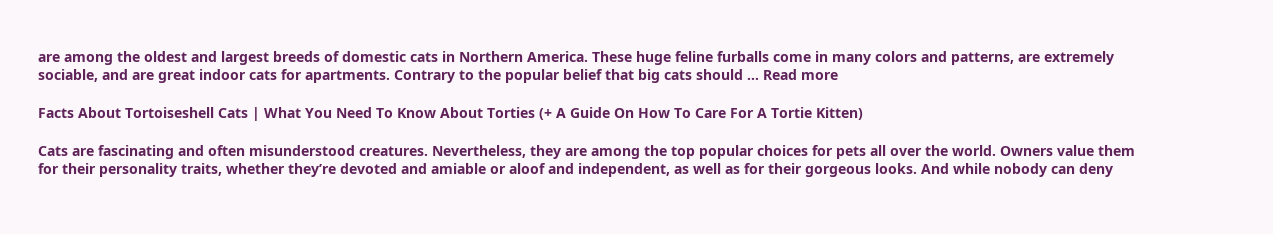are among the oldest and largest breeds of domestic cats in Northern America. These huge feline furballs come in many colors and patterns, are extremely sociable, and are great indoor cats for apartments. Contrary to the popular belief that big cats should … Read more

Facts About Tortoiseshell Cats | What You Need To Know About Torties (+ A Guide On How To Care For A Tortie Kitten)

Cats are fascinating and often misunderstood creatures. Nevertheless, they are among the top popular choices for pets all over the world. Owners value them for their personality traits, whether they’re devoted and amiable or aloof and independent, as well as for their gorgeous looks. And while nobody can deny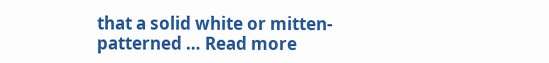that a solid white or mitten-patterned … Read more